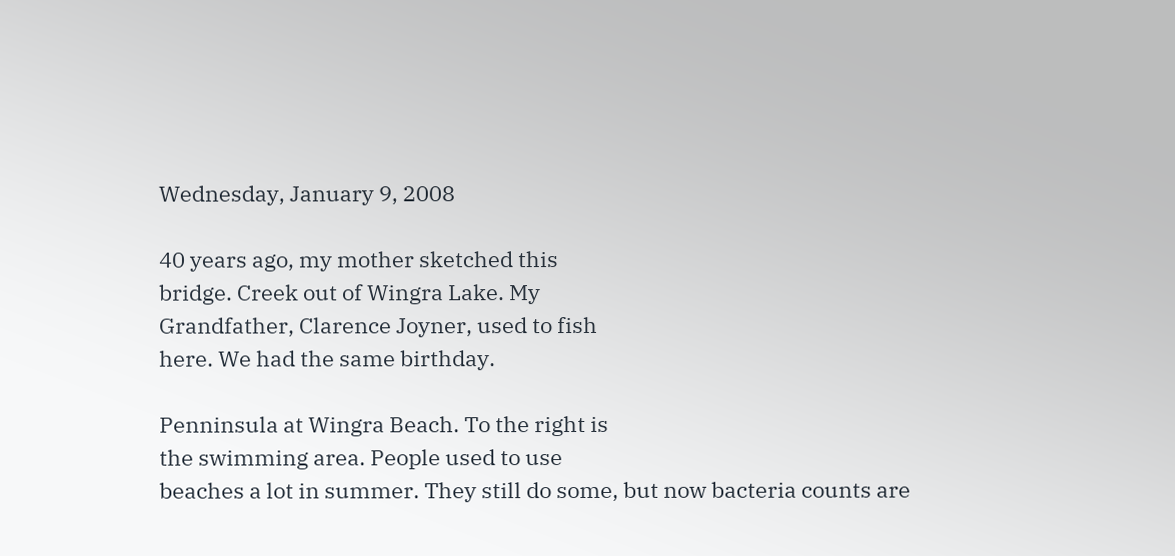Wednesday, January 9, 2008

40 years ago, my mother sketched this
bridge. Creek out of Wingra Lake. My
Grandfather, Clarence Joyner, used to fish
here. We had the same birthday.

Penninsula at Wingra Beach. To the right is
the swimming area. People used to use
beaches a lot in summer. They still do some, but now bacteria counts are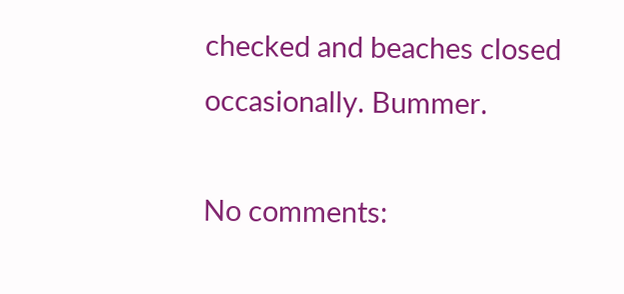checked and beaches closed occasionally. Bummer.

No comments: